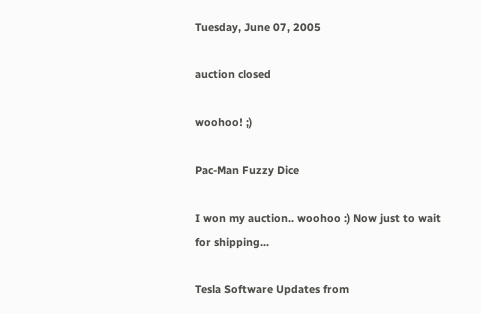Tuesday, June 07, 2005

auction closed

woohoo! ;)

Pac-Man Fuzzy Dice

I won my auction.. woohoo :) Now just to wait for shipping...

Tesla Software Updates from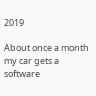2019

About once a month my car gets a software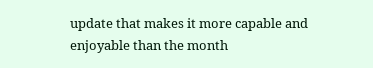update that makes it more capable and enjoyable than the month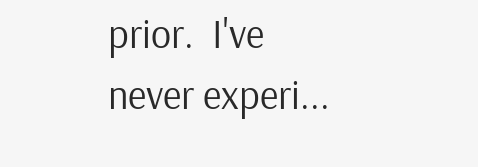prior.  I've never experi...